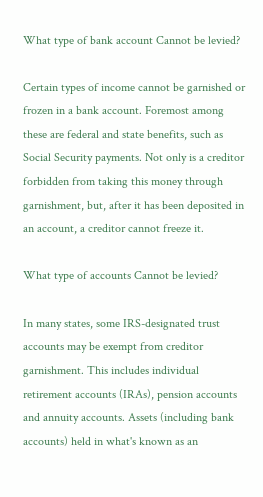What type of bank account Cannot be levied?

Certain types of income cannot be garnished or frozen in a bank account. Foremost among these are federal and state benefits, such as Social Security payments. Not only is a creditor forbidden from taking this money through garnishment, but, after it has been deposited in an account, a creditor cannot freeze it.

What type of accounts Cannot be levied?

In many states, some IRS-designated trust accounts may be exempt from creditor garnishment. This includes individual retirement accounts (IRAs), pension accounts and annuity accounts. Assets (including bank accounts) held in what's known as an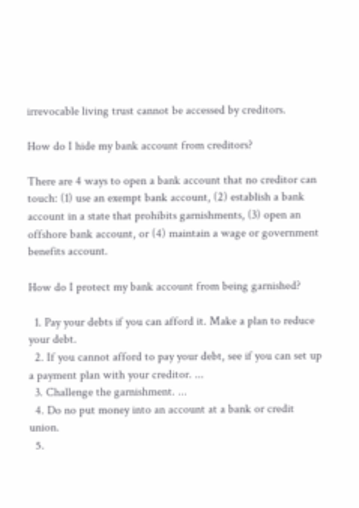irrevocable living trust cannot be accessed by creditors.

How do I hide my bank account from creditors?

There are 4 ways to open a bank account that no creditor can touch: (1) use an exempt bank account, (2) establish a bank account in a state that prohibits garnishments, (3) open an offshore bank account, or (4) maintain a wage or government benefits account.

How do I protect my bank account from being garnished?

  1. Pay your debts if you can afford it. Make a plan to reduce your debt.
  2. If you cannot afford to pay your debt, see if you can set up a payment plan with your creditor. ...
  3. Challenge the garnishment. ...
  4. Do no put money into an account at a bank or credit union.
  5.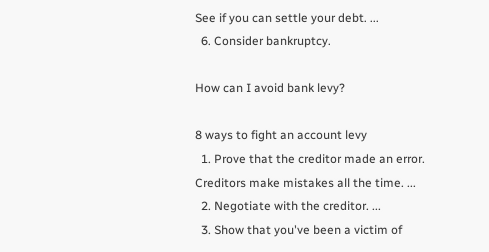See if you can settle your debt. ...
  6. Consider bankruptcy.

How can I avoid bank levy?

8 ways to fight an account levy
  1. Prove that the creditor made an error. Creditors make mistakes all the time. ...
  2. Negotiate with the creditor. ...
  3. Show that you've been a victim of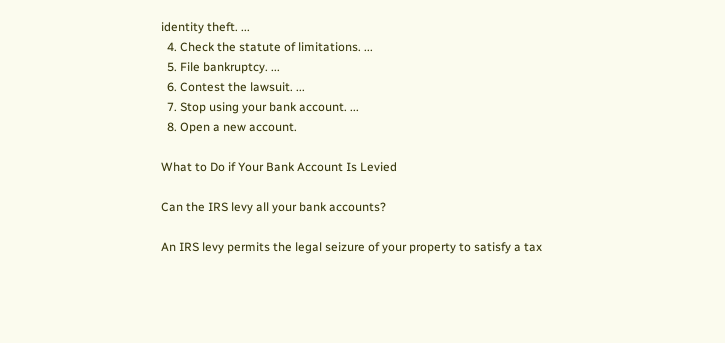identity theft. ...
  4. Check the statute of limitations. ...
  5. File bankruptcy. ...
  6. Contest the lawsuit. ...
  7. Stop using your bank account. ...
  8. Open a new account.

What to Do if Your Bank Account Is Levied

Can the IRS levy all your bank accounts?

An IRS levy permits the legal seizure of your property to satisfy a tax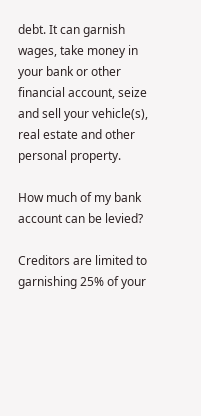debt. It can garnish wages, take money in your bank or other financial account, seize and sell your vehicle(s), real estate and other personal property.

How much of my bank account can be levied?

Creditors are limited to garnishing 25% of your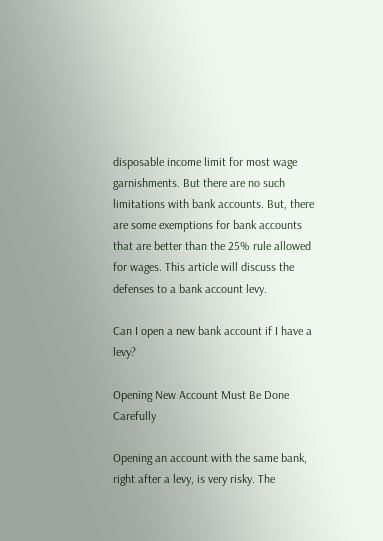disposable income limit for most wage garnishments. But there are no such limitations with bank accounts. But, there are some exemptions for bank accounts that are better than the 25% rule allowed for wages. This article will discuss the defenses to a bank account levy.

Can I open a new bank account if I have a levy?

Opening New Account Must Be Done Carefully

Opening an account with the same bank, right after a levy, is very risky. The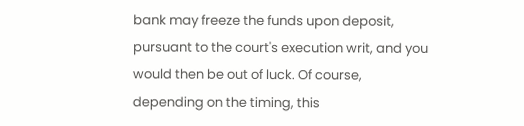bank may freeze the funds upon deposit, pursuant to the court's execution writ, and you would then be out of luck. Of course, depending on the timing, this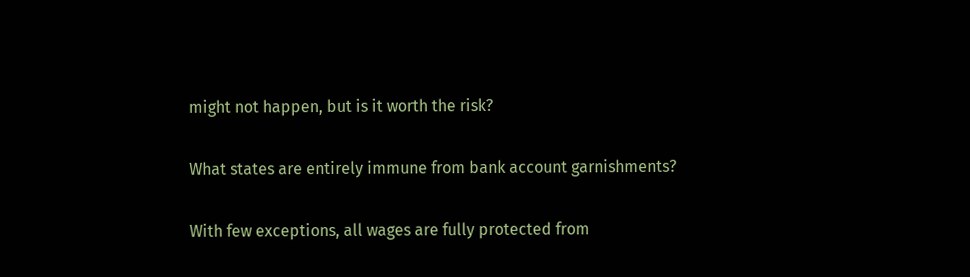might not happen, but is it worth the risk?

What states are entirely immune from bank account garnishments?

With few exceptions, all wages are fully protected from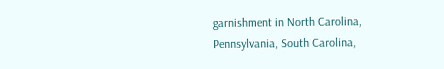garnishment in North Carolina, Pennsylvania, South Carolina,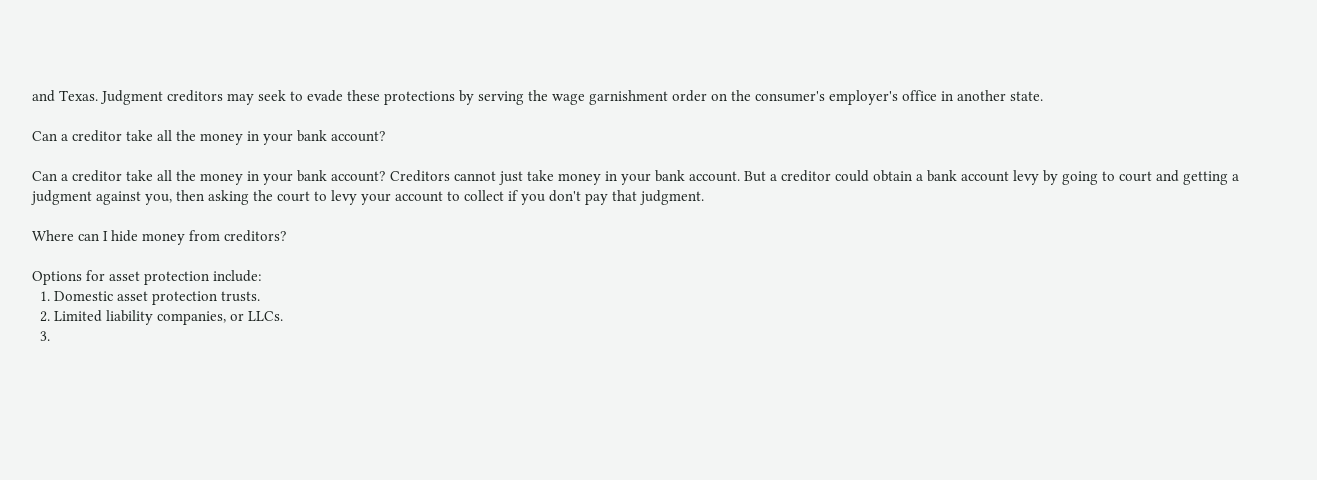and Texas. Judgment creditors may seek to evade these protections by serving the wage garnishment order on the consumer's employer's office in another state.

Can a creditor take all the money in your bank account?

Can a creditor take all the money in your bank account? Creditors cannot just take money in your bank account. But a creditor could obtain a bank account levy by going to court and getting a judgment against you, then asking the court to levy your account to collect if you don't pay that judgment.

Where can I hide money from creditors?

Options for asset protection include:
  1. Domestic asset protection trusts.
  2. Limited liability companies, or LLCs.
  3.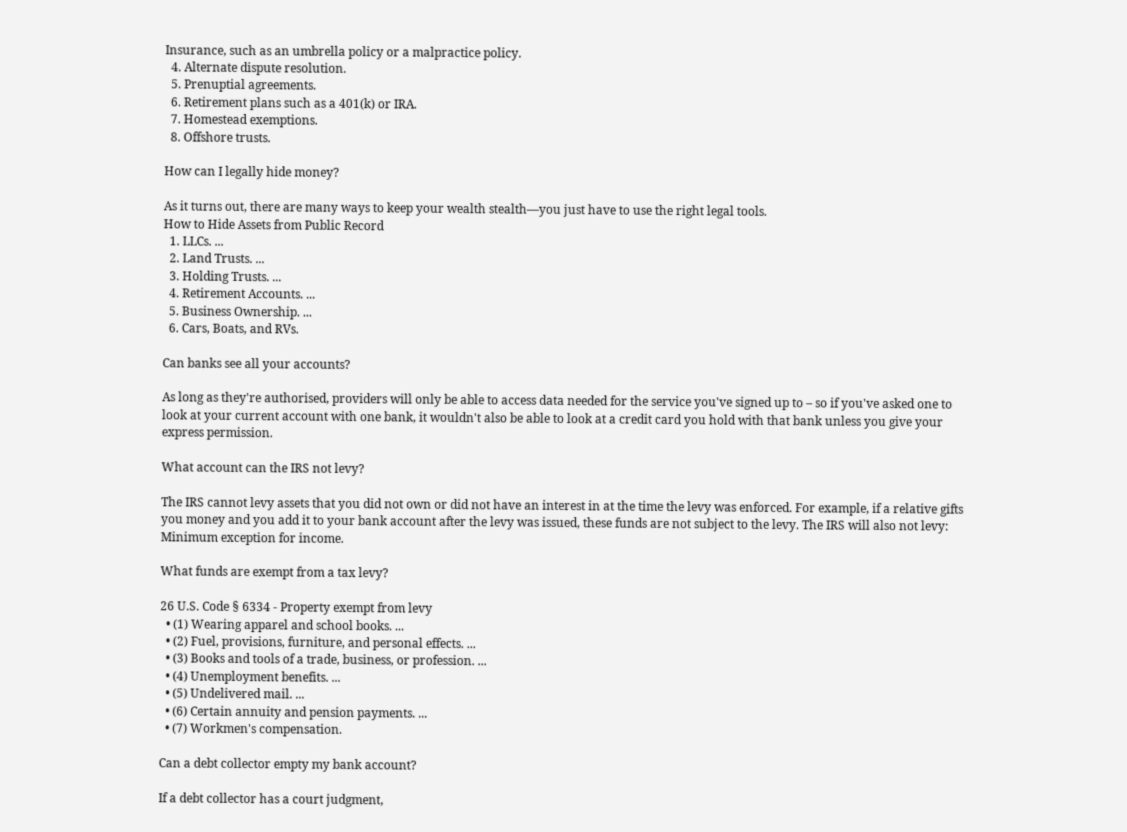Insurance, such as an umbrella policy or a malpractice policy.
  4. Alternate dispute resolution.
  5. Prenuptial agreements.
  6. Retirement plans such as a 401(k) or IRA.
  7. Homestead exemptions.
  8. Offshore trusts.

How can I legally hide money?

As it turns out, there are many ways to keep your wealth stealth—you just have to use the right legal tools.
How to Hide Assets from Public Record
  1. LLCs. ...
  2. Land Trusts. ...
  3. Holding Trusts. ...
  4. Retirement Accounts. ...
  5. Business Ownership. ...
  6. Cars, Boats, and RVs.

Can banks see all your accounts?

As long as they're authorised, providers will only be able to access data needed for the service you've signed up to – so if you've asked one to look at your current account with one bank, it wouldn't also be able to look at a credit card you hold with that bank unless you give your express permission.

What account can the IRS not levy?

The IRS cannot levy assets that you did not own or did not have an interest in at the time the levy was enforced. For example, if a relative gifts you money and you add it to your bank account after the levy was issued, these funds are not subject to the levy. The IRS will also not levy: Minimum exception for income.

What funds are exempt from a tax levy?

26 U.S. Code § 6334 - Property exempt from levy
  • (1) Wearing apparel and school books. ...
  • (2) Fuel, provisions, furniture, and personal effects. ...
  • (3) Books and tools of a trade, business, or profession. ...
  • (4) Unemployment benefits. ...
  • (5) Undelivered mail. ...
  • (6) Certain annuity and pension payments. ...
  • (7) Workmen's compensation.

Can a debt collector empty my bank account?

If a debt collector has a court judgment,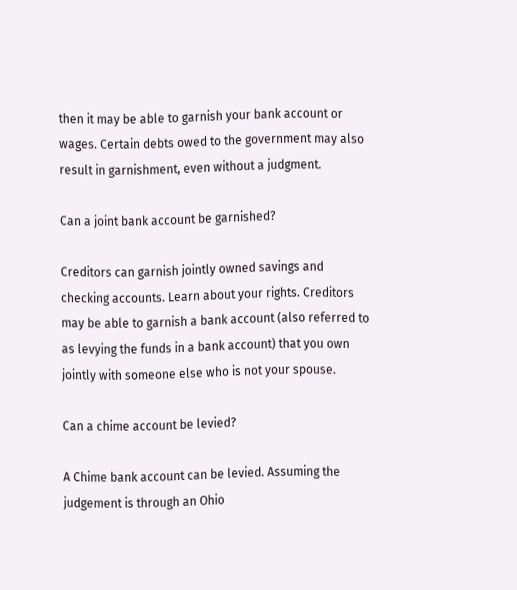then it may be able to garnish your bank account or wages. Certain debts owed to the government may also result in garnishment, even without a judgment.

Can a joint bank account be garnished?

Creditors can garnish jointly owned savings and checking accounts. Learn about your rights. Creditors may be able to garnish a bank account (also referred to as levying the funds in a bank account) that you own jointly with someone else who is not your spouse.

Can a chime account be levied?

A Chime bank account can be levied. Assuming the judgement is through an Ohio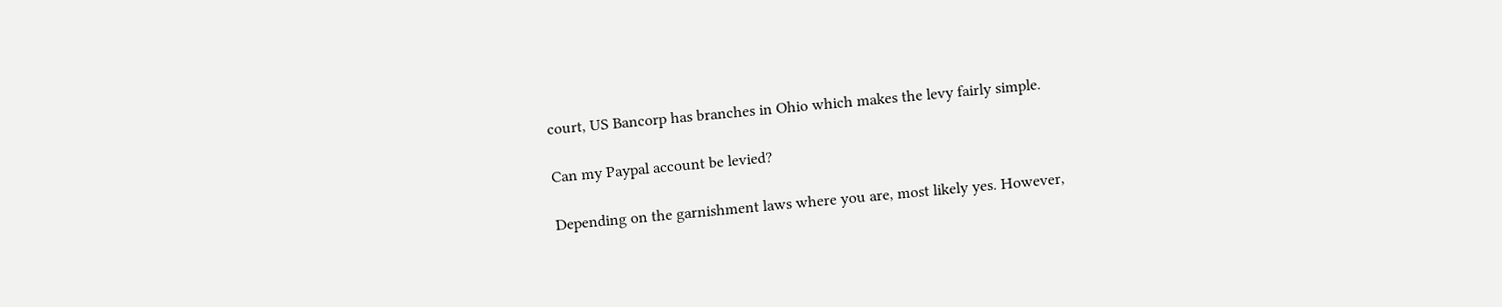court, US Bancorp has branches in Ohio which makes the levy fairly simple.

Can my Paypal account be levied?

Depending on the garnishment laws where you are, most likely yes. However,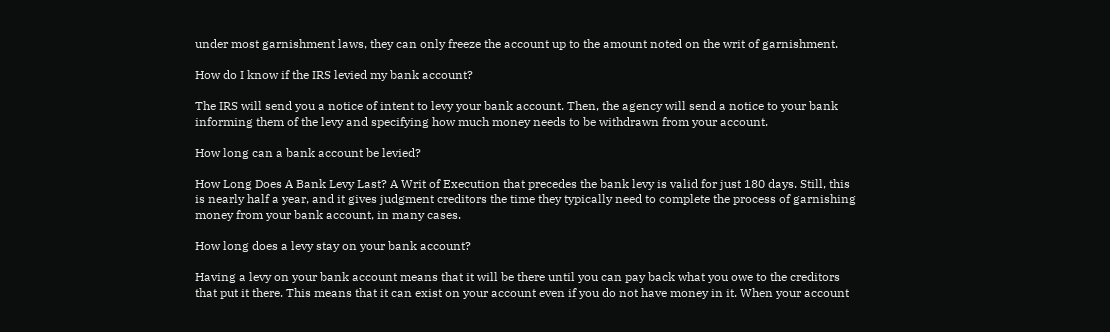under most garnishment laws, they can only freeze the account up to the amount noted on the writ of garnishment.

How do I know if the IRS levied my bank account?

The IRS will send you a notice of intent to levy your bank account. Then, the agency will send a notice to your bank informing them of the levy and specifying how much money needs to be withdrawn from your account.

How long can a bank account be levied?

How Long Does A Bank Levy Last? A Writ of Execution that precedes the bank levy is valid for just 180 days. Still, this is nearly half a year, and it gives judgment creditors the time they typically need to complete the process of garnishing money from your bank account, in many cases.

How long does a levy stay on your bank account?

Having a levy on your bank account means that it will be there until you can pay back what you owe to the creditors that put it there. This means that it can exist on your account even if you do not have money in it. When your account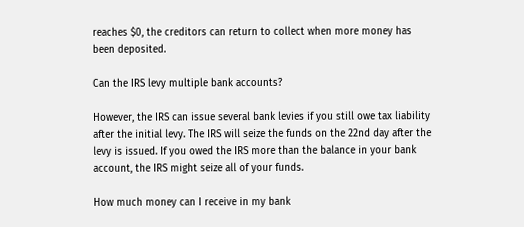reaches $0, the creditors can return to collect when more money has been deposited.

Can the IRS levy multiple bank accounts?

However, the IRS can issue several bank levies if you still owe tax liability after the initial levy. The IRS will seize the funds on the 22nd day after the levy is issued. If you owed the IRS more than the balance in your bank account, the IRS might seize all of your funds.

How much money can I receive in my bank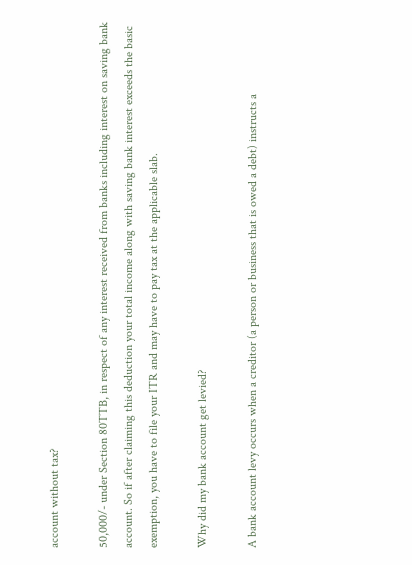account without tax?

50,000/- under Section 80TTB, in respect of any interest received from banks including interest on saving bank account. So if after claiming this deduction your total income along with saving bank interest exceeds the basic exemption, you have to file your ITR and may have to pay tax at the applicable slab.

Why did my bank account get levied?

A bank account levy occurs when a creditor (a person or business that is owed a debt) instructs a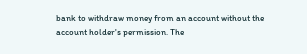bank to withdraw money from an account without the account holder's permission. The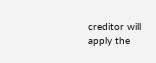creditor will apply the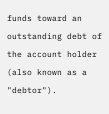funds toward an outstanding debt of the account holder (also known as a "debtor").